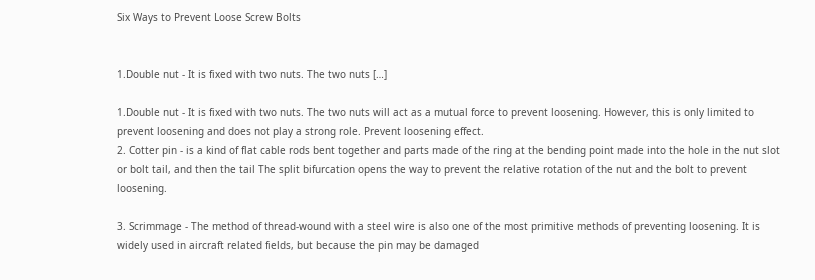Six Ways to Prevent Loose Screw Bolts


1.Double nut - It is fixed with two nuts. The two nuts […]

1.Double nut - It is fixed with two nuts. The two nuts will act as a mutual force to prevent loosening. However, this is only limited to prevent loosening and does not play a strong role. Prevent loosening effect.
2. Cotter pin - is a kind of flat cable rods bent together and parts made of the ring at the bending point made into the hole in the nut slot or bolt tail, and then the tail The split bifurcation opens the way to prevent the relative rotation of the nut and the bolt to prevent loosening.

3. Scrimmage - The method of thread-wound with a steel wire is also one of the most primitive methods of preventing loosening. It is widely used in aircraft related fields, but because the pin may be damaged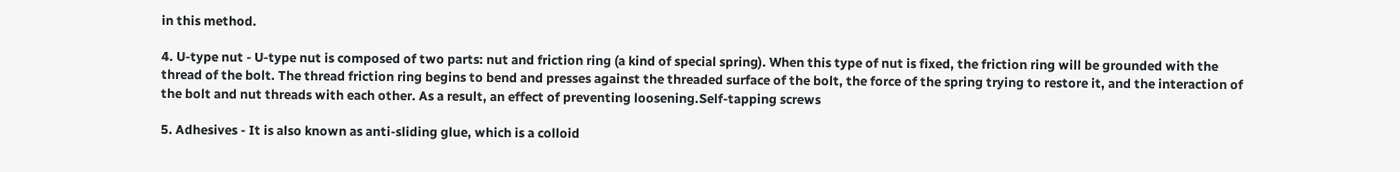in this method.

4. U-type nut - U-type nut is composed of two parts: nut and friction ring (a kind of special spring). When this type of nut is fixed, the friction ring will be grounded with the thread of the bolt. The thread friction ring begins to bend and presses against the threaded surface of the bolt, the force of the spring trying to restore it, and the interaction of the bolt and nut threads with each other. As a result, an effect of preventing loosening.Self-tapping screws

5. Adhesives - It is also known as anti-sliding glue, which is a colloid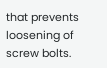that prevents loosening of screw bolts.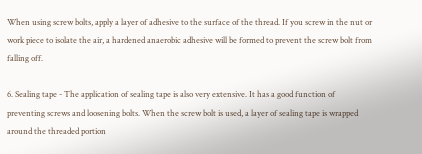When using screw bolts, apply a layer of adhesive to the surface of the thread. If you screw in the nut or work piece to isolate the air, a hardened anaerobic adhesive will be formed to prevent the screw bolt from falling off.

6. Sealing tape - The application of sealing tape is also very extensive. It has a good function of preventing screws and loosening bolts. When the screw bolt is used, a layer of sealing tape is wrapped around the threaded portion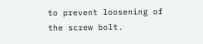to prevent loosening of the screw bolt.